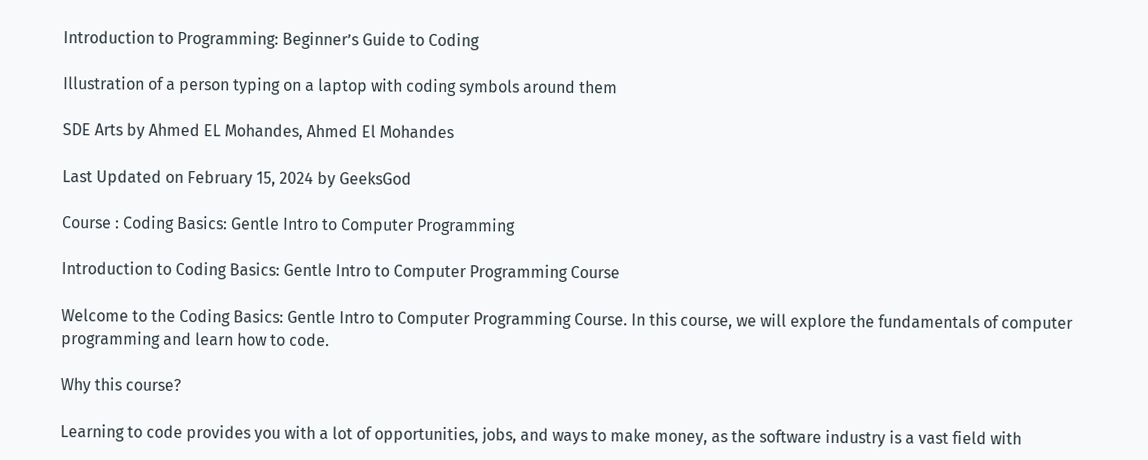Introduction to Programming: Beginner’s Guide to Coding

Illustration of a person typing on a laptop with coding symbols around them

SDE Arts by Ahmed EL Mohandes, Ahmed El Mohandes

Last Updated on February 15, 2024 by GeeksGod

Course : Coding Basics: Gentle Intro to Computer Programming

Introduction to Coding Basics: Gentle Intro to Computer Programming Course

Welcome to the Coding Basics: Gentle Intro to Computer Programming Course. In this course, we will explore the fundamentals of computer programming and learn how to code.

Why this course?

Learning to code provides you with a lot of opportunities, jobs, and ways to make money, as the software industry is a vast field with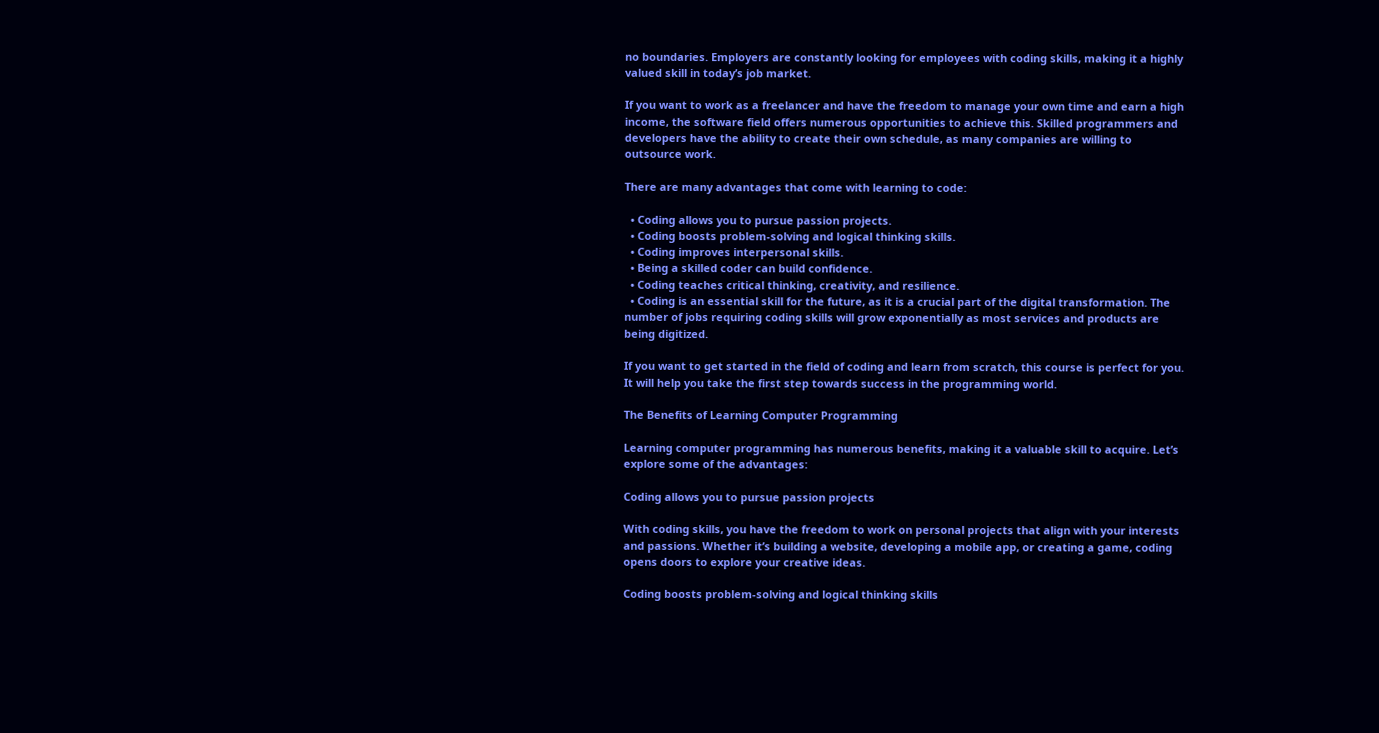no boundaries. Employers are constantly looking for employees with coding skills, making it a highly valued skill in today’s job market.

If you want to work as a freelancer and have the freedom to manage your own time and earn a high income, the software field offers numerous opportunities to achieve this. Skilled programmers and developers have the ability to create their own schedule, as many companies are willing to outsource work.

There are many advantages that come with learning to code:

  • Coding allows you to pursue passion projects.
  • Coding boosts problem-solving and logical thinking skills.
  • Coding improves interpersonal skills.
  • Being a skilled coder can build confidence.
  • Coding teaches critical thinking, creativity, and resilience.
  • Coding is an essential skill for the future, as it is a crucial part of the digital transformation. The number of jobs requiring coding skills will grow exponentially as most services and products are being digitized.

If you want to get started in the field of coding and learn from scratch, this course is perfect for you. It will help you take the first step towards success in the programming world.

The Benefits of Learning Computer Programming

Learning computer programming has numerous benefits, making it a valuable skill to acquire. Let’s explore some of the advantages:

Coding allows you to pursue passion projects

With coding skills, you have the freedom to work on personal projects that align with your interests and passions. Whether it’s building a website, developing a mobile app, or creating a game, coding opens doors to explore your creative ideas.

Coding boosts problem-solving and logical thinking skills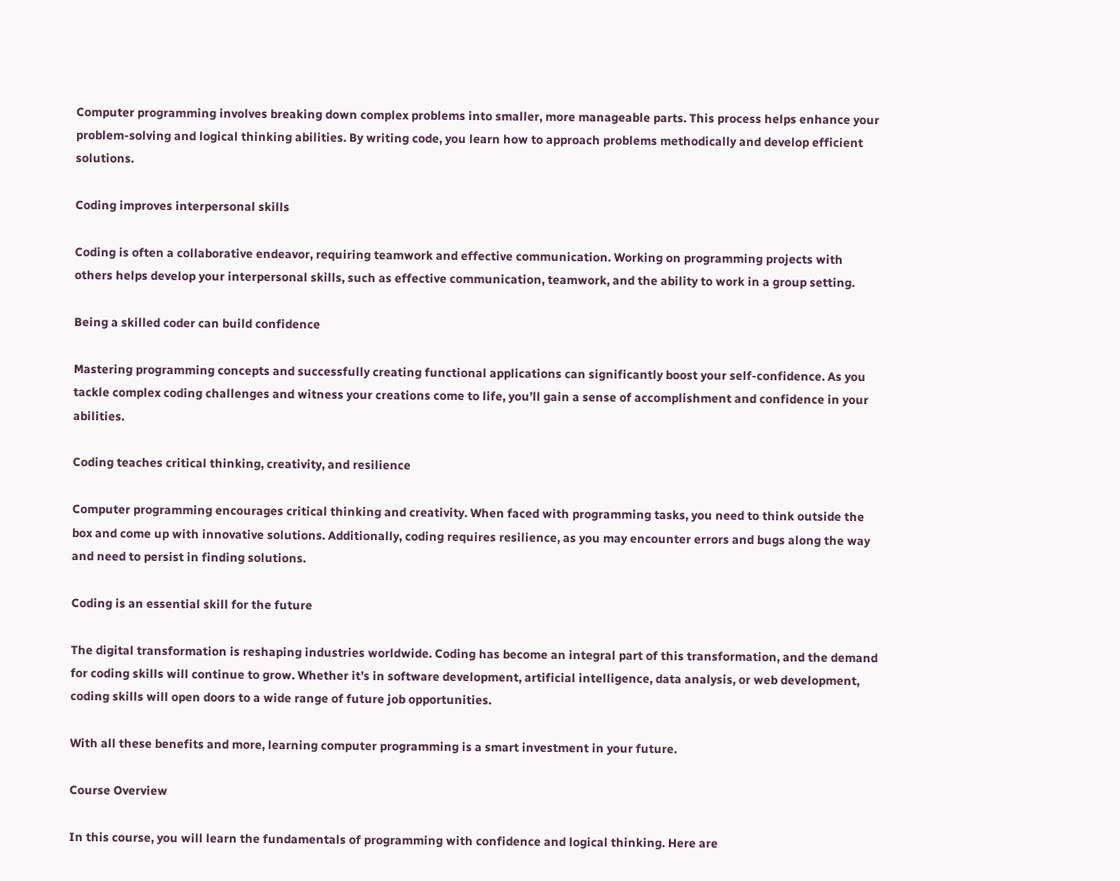Computer programming involves breaking down complex problems into smaller, more manageable parts. This process helps enhance your problem-solving and logical thinking abilities. By writing code, you learn how to approach problems methodically and develop efficient solutions.

Coding improves interpersonal skills

Coding is often a collaborative endeavor, requiring teamwork and effective communication. Working on programming projects with others helps develop your interpersonal skills, such as effective communication, teamwork, and the ability to work in a group setting.

Being a skilled coder can build confidence

Mastering programming concepts and successfully creating functional applications can significantly boost your self-confidence. As you tackle complex coding challenges and witness your creations come to life, you’ll gain a sense of accomplishment and confidence in your abilities.

Coding teaches critical thinking, creativity, and resilience

Computer programming encourages critical thinking and creativity. When faced with programming tasks, you need to think outside the box and come up with innovative solutions. Additionally, coding requires resilience, as you may encounter errors and bugs along the way and need to persist in finding solutions.

Coding is an essential skill for the future

The digital transformation is reshaping industries worldwide. Coding has become an integral part of this transformation, and the demand for coding skills will continue to grow. Whether it’s in software development, artificial intelligence, data analysis, or web development, coding skills will open doors to a wide range of future job opportunities.

With all these benefits and more, learning computer programming is a smart investment in your future.

Course Overview

In this course, you will learn the fundamentals of programming with confidence and logical thinking. Here are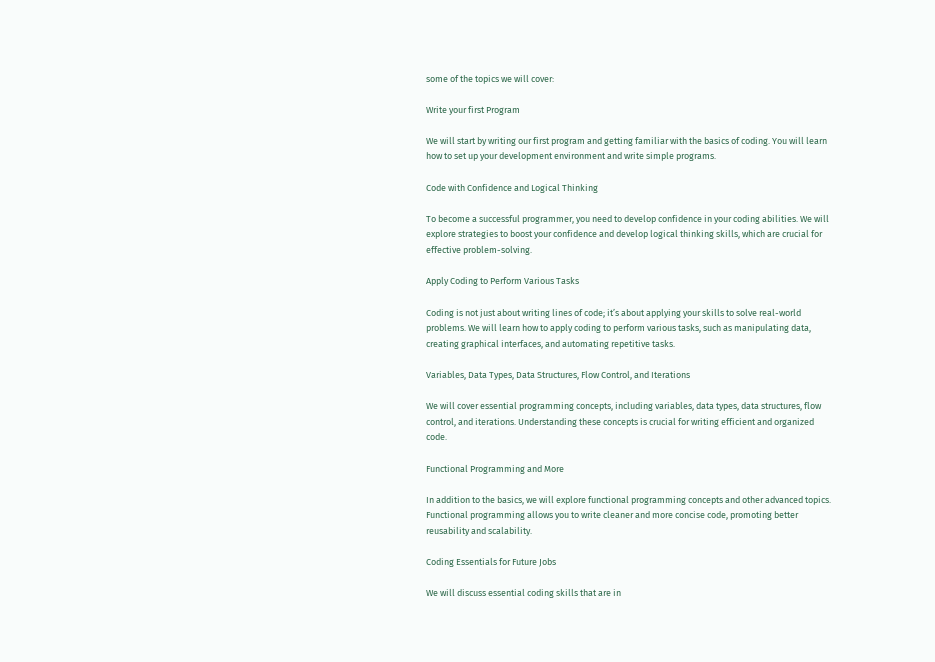some of the topics we will cover:

Write your first Program

We will start by writing our first program and getting familiar with the basics of coding. You will learn how to set up your development environment and write simple programs.

Code with Confidence and Logical Thinking

To become a successful programmer, you need to develop confidence in your coding abilities. We will explore strategies to boost your confidence and develop logical thinking skills, which are crucial for effective problem-solving.

Apply Coding to Perform Various Tasks

Coding is not just about writing lines of code; it’s about applying your skills to solve real-world problems. We will learn how to apply coding to perform various tasks, such as manipulating data, creating graphical interfaces, and automating repetitive tasks.

Variables, Data Types, Data Structures, Flow Control, and Iterations

We will cover essential programming concepts, including variables, data types, data structures, flow control, and iterations. Understanding these concepts is crucial for writing efficient and organized code.

Functional Programming and More

In addition to the basics, we will explore functional programming concepts and other advanced topics. Functional programming allows you to write cleaner and more concise code, promoting better reusability and scalability.

Coding Essentials for Future Jobs

We will discuss essential coding skills that are in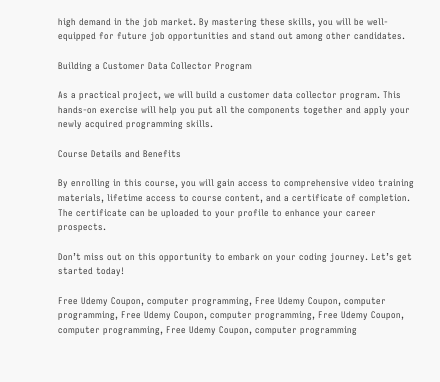high demand in the job market. By mastering these skills, you will be well-equipped for future job opportunities and stand out among other candidates.

Building a Customer Data Collector Program

As a practical project, we will build a customer data collector program. This hands-on exercise will help you put all the components together and apply your newly acquired programming skills.

Course Details and Benefits

By enrolling in this course, you will gain access to comprehensive video training materials, lifetime access to course content, and a certificate of completion. The certificate can be uploaded to your profile to enhance your career prospects.

Don’t miss out on this opportunity to embark on your coding journey. Let’s get started today!

Free Udemy Coupon, computer programming, Free Udemy Coupon, computer programming, Free Udemy Coupon, computer programming, Free Udemy Coupon, computer programming, Free Udemy Coupon, computer programming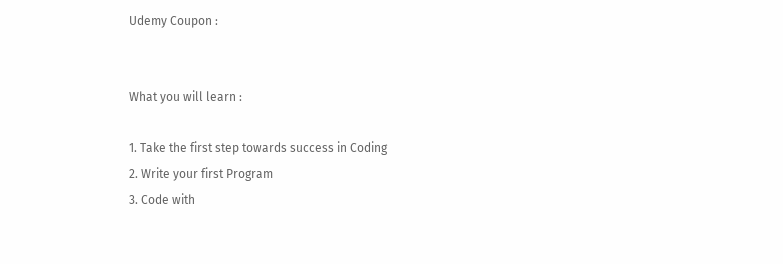Udemy Coupon :


What you will learn :

1. Take the first step towards success in Coding
2. Write your first Program
3. Code with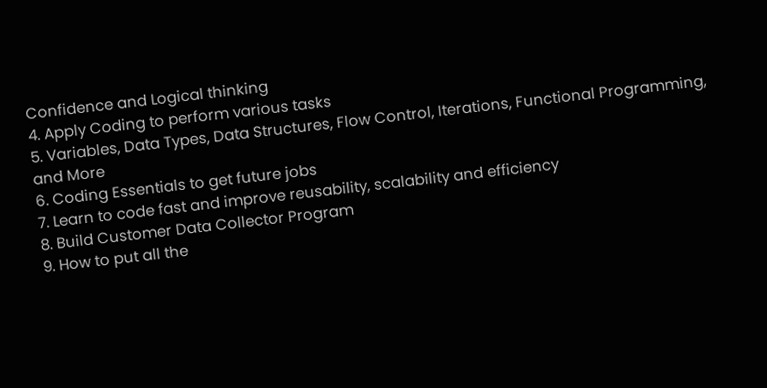Confidence and Logical thinking
4. Apply Coding to perform various tasks
5. Variables, Data Types, Data Structures, Flow Control, Iterations, Functional Programming, and More
6. Coding Essentials to get future jobs
7. Learn to code fast and improve reusability, scalability and efficiency
8. Build Customer Data Collector Program
9. How to put all the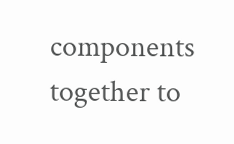components together to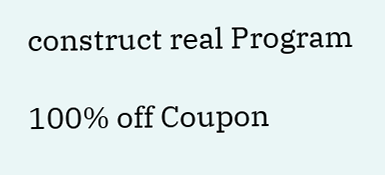construct real Program

100% off Coupon